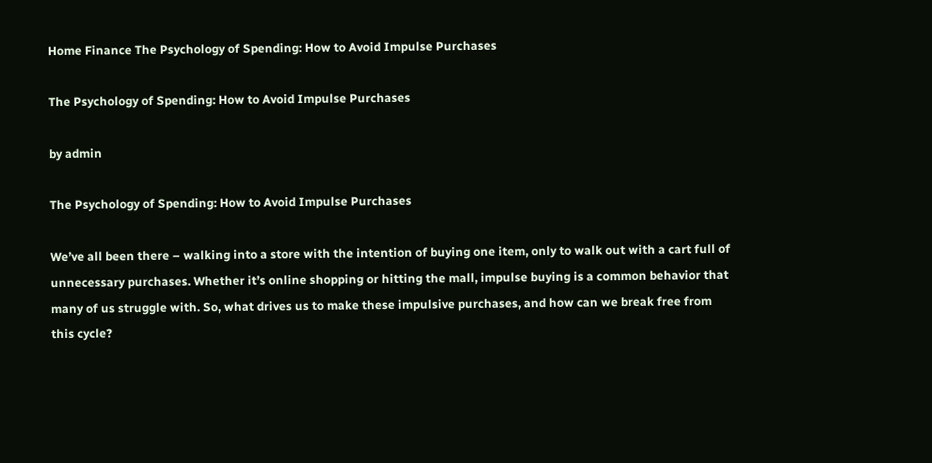Home Finance The Psychology of Spending: How to Avoid Impulse Purchases

The Psychology of Spending: How to Avoid Impulse Purchases

by admin

The Psychology of Spending: How to Avoid Impulse Purchases

We’ve all been there – walking into a store with the intention of buying one item, only to walk out with a cart full of unnecessary purchases. Whether it’s online shopping or hitting the mall, impulse buying is a common behavior that many of us struggle with. So, what drives us to make these impulsive purchases, and how can we break free from this cycle?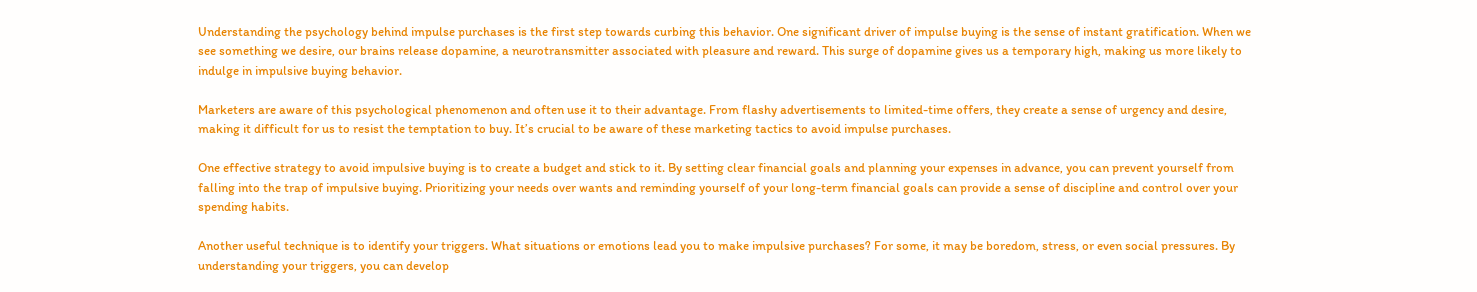Understanding the psychology behind impulse purchases is the first step towards curbing this behavior. One significant driver of impulse buying is the sense of instant gratification. When we see something we desire, our brains release dopamine, a neurotransmitter associated with pleasure and reward. This surge of dopamine gives us a temporary high, making us more likely to indulge in impulsive buying behavior.

Marketers are aware of this psychological phenomenon and often use it to their advantage. From flashy advertisements to limited-time offers, they create a sense of urgency and desire, making it difficult for us to resist the temptation to buy. It’s crucial to be aware of these marketing tactics to avoid impulse purchases.

One effective strategy to avoid impulsive buying is to create a budget and stick to it. By setting clear financial goals and planning your expenses in advance, you can prevent yourself from falling into the trap of impulsive buying. Prioritizing your needs over wants and reminding yourself of your long-term financial goals can provide a sense of discipline and control over your spending habits.

Another useful technique is to identify your triggers. What situations or emotions lead you to make impulsive purchases? For some, it may be boredom, stress, or even social pressures. By understanding your triggers, you can develop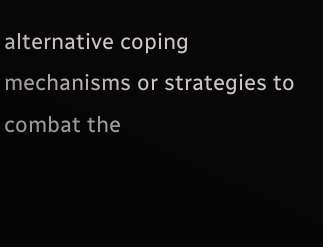alternative coping mechanisms or strategies to combat the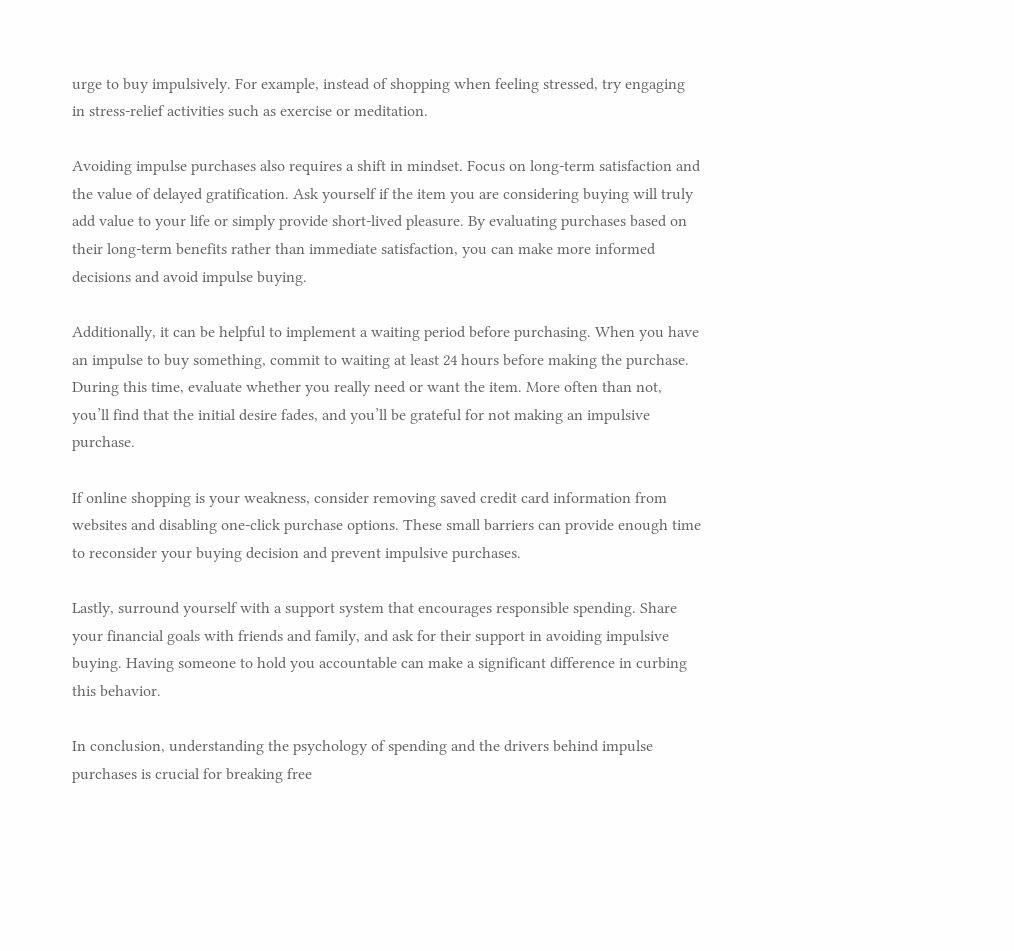urge to buy impulsively. For example, instead of shopping when feeling stressed, try engaging in stress-relief activities such as exercise or meditation.

Avoiding impulse purchases also requires a shift in mindset. Focus on long-term satisfaction and the value of delayed gratification. Ask yourself if the item you are considering buying will truly add value to your life or simply provide short-lived pleasure. By evaluating purchases based on their long-term benefits rather than immediate satisfaction, you can make more informed decisions and avoid impulse buying.

Additionally, it can be helpful to implement a waiting period before purchasing. When you have an impulse to buy something, commit to waiting at least 24 hours before making the purchase. During this time, evaluate whether you really need or want the item. More often than not, you’ll find that the initial desire fades, and you’ll be grateful for not making an impulsive purchase.

If online shopping is your weakness, consider removing saved credit card information from websites and disabling one-click purchase options. These small barriers can provide enough time to reconsider your buying decision and prevent impulsive purchases.

Lastly, surround yourself with a support system that encourages responsible spending. Share your financial goals with friends and family, and ask for their support in avoiding impulsive buying. Having someone to hold you accountable can make a significant difference in curbing this behavior.

In conclusion, understanding the psychology of spending and the drivers behind impulse purchases is crucial for breaking free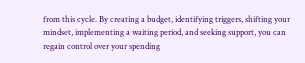from this cycle. By creating a budget, identifying triggers, shifting your mindset, implementing a waiting period, and seeking support, you can regain control over your spending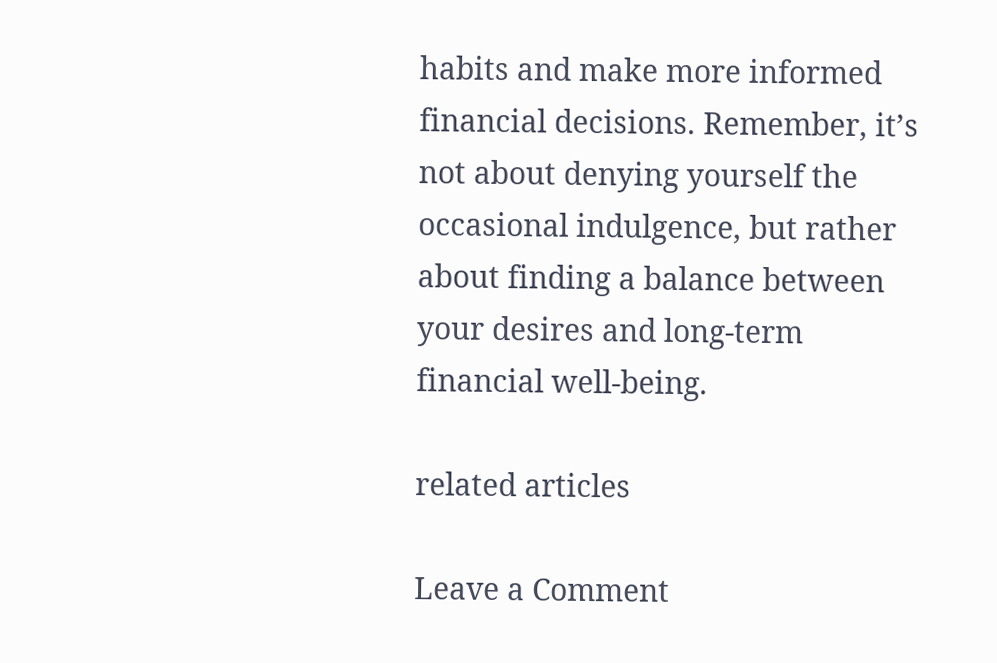habits and make more informed financial decisions. Remember, it’s not about denying yourself the occasional indulgence, but rather about finding a balance between your desires and long-term financial well-being.

related articles

Leave a Comment